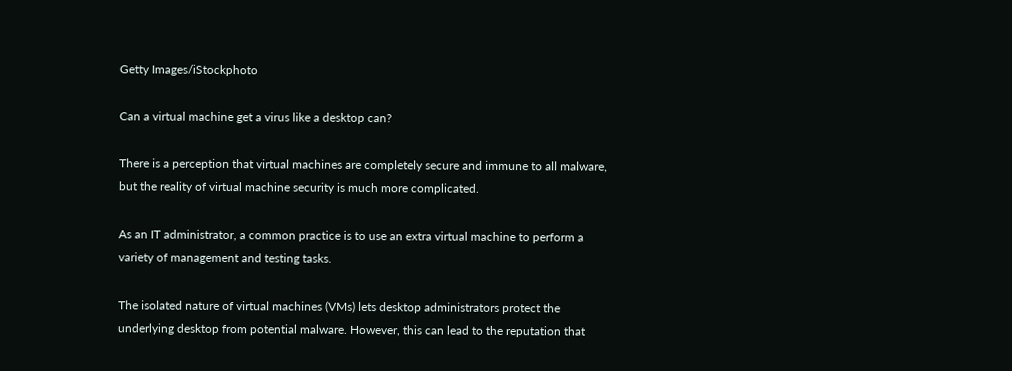Getty Images/iStockphoto

Can a virtual machine get a virus like a desktop can?

There is a perception that virtual machines are completely secure and immune to all malware, but the reality of virtual machine security is much more complicated.

As an IT administrator, a common practice is to use an extra virtual machine to perform a variety of management and testing tasks.

The isolated nature of virtual machines (VMs) lets desktop administrators protect the underlying desktop from potential malware. However, this can lead to the reputation that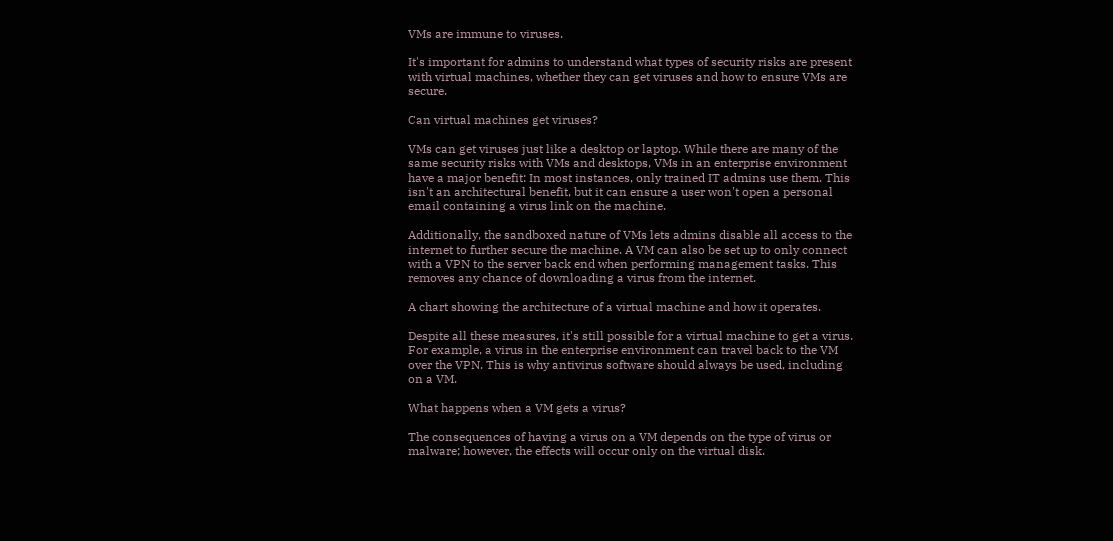VMs are immune to viruses.

It's important for admins to understand what types of security risks are present with virtual machines, whether they can get viruses and how to ensure VMs are secure.

Can virtual machines get viruses?

VMs can get viruses just like a desktop or laptop. While there are many of the same security risks with VMs and desktops, VMs in an enterprise environment have a major benefit: In most instances, only trained IT admins use them. This isn't an architectural benefit, but it can ensure a user won't open a personal email containing a virus link on the machine.

Additionally, the sandboxed nature of VMs lets admins disable all access to the internet to further secure the machine. A VM can also be set up to only connect with a VPN to the server back end when performing management tasks. This removes any chance of downloading a virus from the internet.

A chart showing the architecture of a virtual machine and how it operates.

Despite all these measures, it's still possible for a virtual machine to get a virus. For example, a virus in the enterprise environment can travel back to the VM over the VPN. This is why antivirus software should always be used, including on a VM.

What happens when a VM gets a virus?

The consequences of having a virus on a VM depends on the type of virus or malware; however, the effects will occur only on the virtual disk.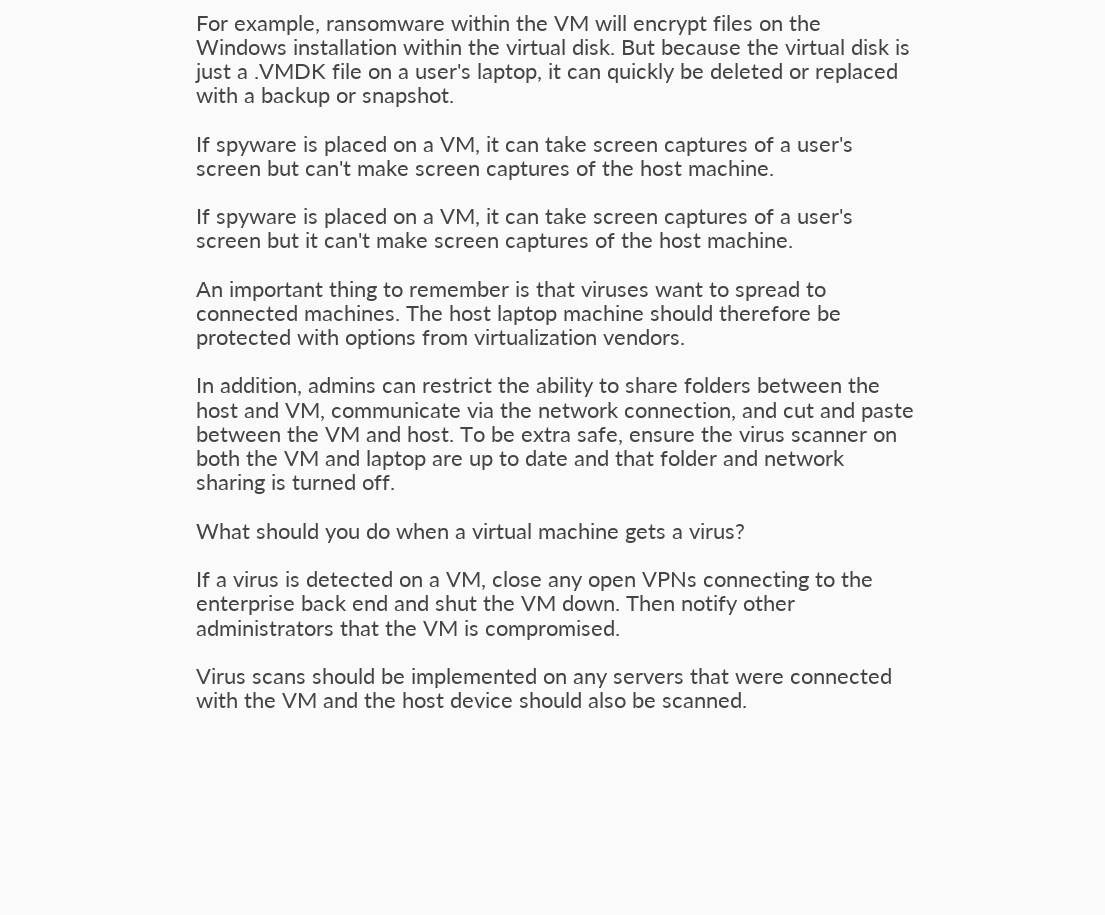For example, ransomware within the VM will encrypt files on the Windows installation within the virtual disk. But because the virtual disk is just a .VMDK file on a user's laptop, it can quickly be deleted or replaced with a backup or snapshot.

If spyware is placed on a VM, it can take screen captures of a user's screen but can't make screen captures of the host machine.

If spyware is placed on a VM, it can take screen captures of a user's screen but it can't make screen captures of the host machine.

An important thing to remember is that viruses want to spread to connected machines. The host laptop machine should therefore be protected with options from virtualization vendors.

In addition, admins can restrict the ability to share folders between the host and VM, communicate via the network connection, and cut and paste between the VM and host. To be extra safe, ensure the virus scanner on both the VM and laptop are up to date and that folder and network sharing is turned off.

What should you do when a virtual machine gets a virus?

If a virus is detected on a VM, close any open VPNs connecting to the enterprise back end and shut the VM down. Then notify other administrators that the VM is compromised.

Virus scans should be implemented on any servers that were connected with the VM and the host device should also be scanned.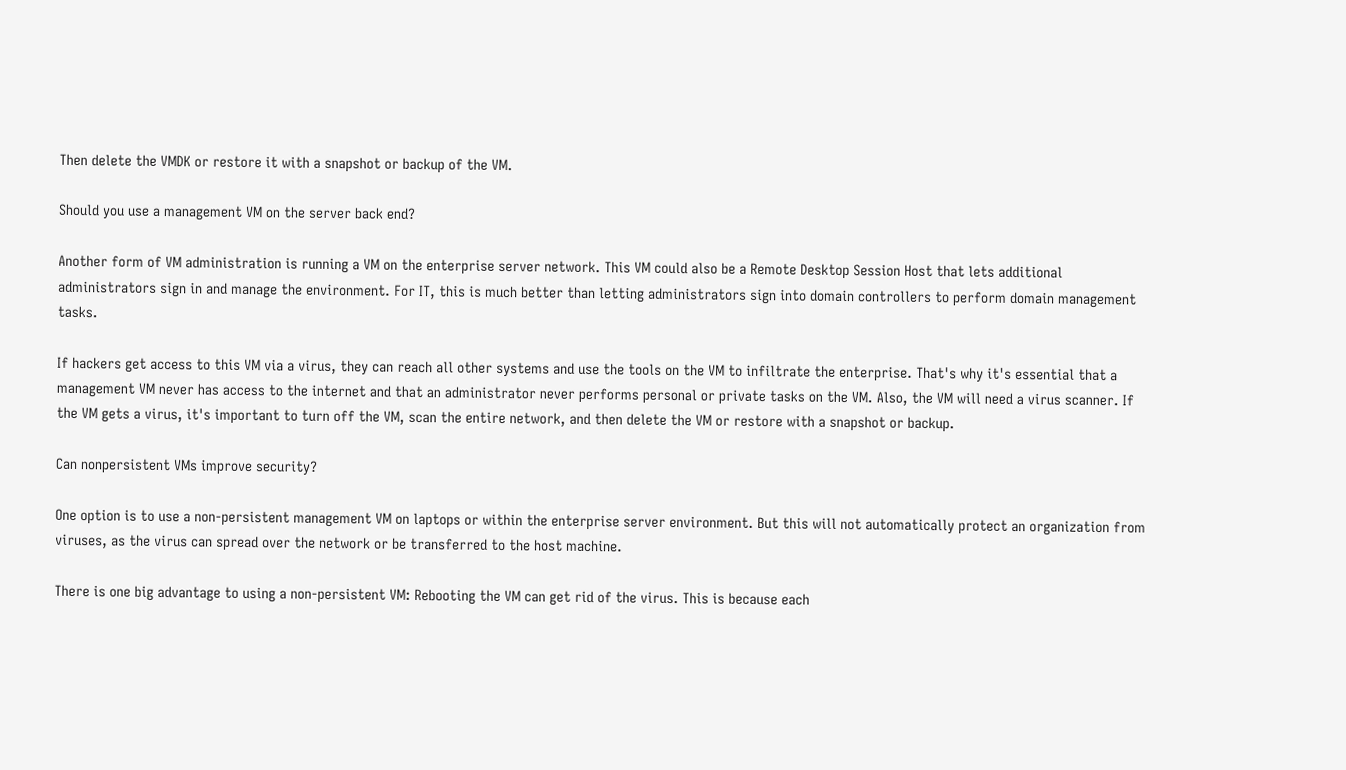Then delete the VMDK or restore it with a snapshot or backup of the VM.

Should you use a management VM on the server back end?

Another form of VM administration is running a VM on the enterprise server network. This VM could also be a Remote Desktop Session Host that lets additional administrators sign in and manage the environment. For IT, this is much better than letting administrators sign into domain controllers to perform domain management tasks.

If hackers get access to this VM via a virus, they can reach all other systems and use the tools on the VM to infiltrate the enterprise. That's why it's essential that a management VM never has access to the internet and that an administrator never performs personal or private tasks on the VM. Also, the VM will need a virus scanner. If the VM gets a virus, it's important to turn off the VM, scan the entire network, and then delete the VM or restore with a snapshot or backup.

Can nonpersistent VMs improve security?

One option is to use a non-persistent management VM on laptops or within the enterprise server environment. But this will not automatically protect an organization from viruses, as the virus can spread over the network or be transferred to the host machine.

There is one big advantage to using a non-persistent VM: Rebooting the VM can get rid of the virus. This is because each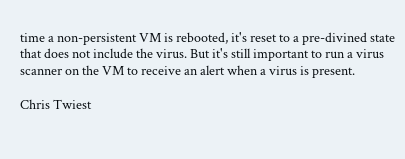time a non-persistent VM is rebooted, it's reset to a pre-divined state that does not include the virus. But it's still important to run a virus scanner on the VM to receive an alert when a virus is present.

Chris Twiest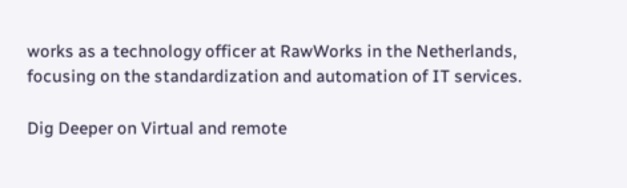works as a technology officer at RawWorks in the Netherlands, focusing on the standardization and automation of IT services.

Dig Deeper on Virtual and remote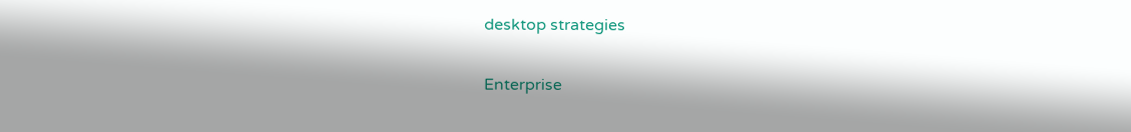desktop strategies

Enterprise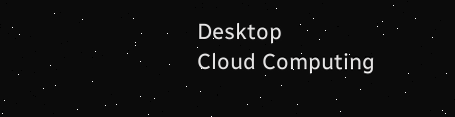Desktop
Cloud Computing